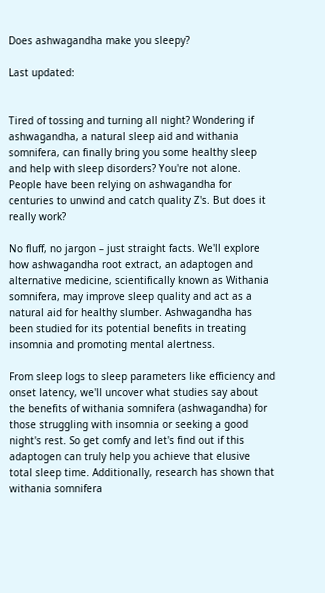Does ashwagandha make you sleepy?

Last updated:


Tired of tossing and turning all night? Wondering if ashwagandha, a natural sleep aid and withania somnifera, can finally bring you some healthy sleep and help with sleep disorders? You're not alone. People have been relying on ashwagandha for centuries to unwind and catch quality Z's. But does it really work?

No fluff, no jargon – just straight facts. We'll explore how ashwagandha root extract, an adaptogen and alternative medicine, scientifically known as Withania somnifera, may improve sleep quality and act as a natural aid for healthy slumber. Ashwagandha has been studied for its potential benefits in treating insomnia and promoting mental alertness.

From sleep logs to sleep parameters like efficiency and onset latency, we'll uncover what studies say about the benefits of withania somnifera (ashwagandha) for those struggling with insomnia or seeking a good night's rest. So get comfy and let's find out if this adaptogen can truly help you achieve that elusive total sleep time. Additionally, research has shown that withania somnifera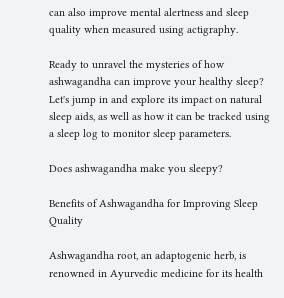can also improve mental alertness and sleep quality when measured using actigraphy.

Ready to unravel the mysteries of how ashwagandha can improve your healthy sleep? Let's jump in and explore its impact on natural sleep aids, as well as how it can be tracked using a sleep log to monitor sleep parameters.

Does ashwagandha make you sleepy?

Benefits of Ashwagandha for Improving Sleep Quality

Ashwagandha root, an adaptogenic herb, is renowned in Ayurvedic medicine for its health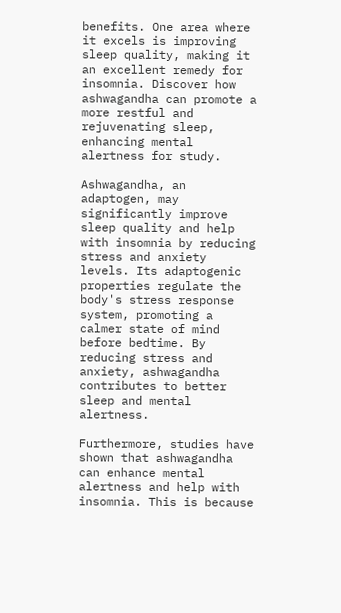benefits. One area where it excels is improving sleep quality, making it an excellent remedy for insomnia. Discover how ashwagandha can promote a more restful and rejuvenating sleep, enhancing mental alertness for study.

Ashwagandha, an adaptogen, may significantly improve sleep quality and help with insomnia by reducing stress and anxiety levels. Its adaptogenic properties regulate the body's stress response system, promoting a calmer state of mind before bedtime. By reducing stress and anxiety, ashwagandha contributes to better sleep and mental alertness.

Furthermore, studies have shown that ashwagandha can enhance mental alertness and help with insomnia. This is because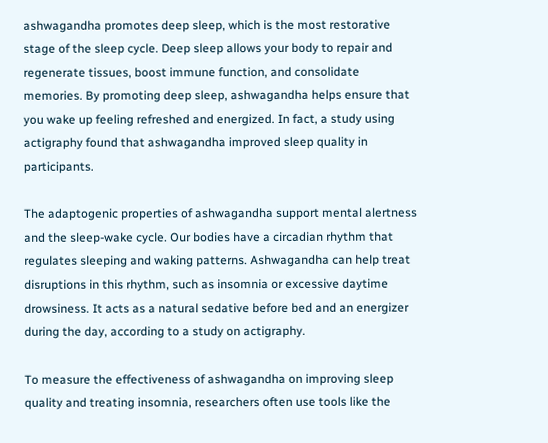ashwagandha promotes deep sleep, which is the most restorative stage of the sleep cycle. Deep sleep allows your body to repair and regenerate tissues, boost immune function, and consolidate memories. By promoting deep sleep, ashwagandha helps ensure that you wake up feeling refreshed and energized. In fact, a study using actigraphy found that ashwagandha improved sleep quality in participants.

The adaptogenic properties of ashwagandha support mental alertness and the sleep-wake cycle. Our bodies have a circadian rhythm that regulates sleeping and waking patterns. Ashwagandha can help treat disruptions in this rhythm, such as insomnia or excessive daytime drowsiness. It acts as a natural sedative before bed and an energizer during the day, according to a study on actigraphy.

To measure the effectiveness of ashwagandha on improving sleep quality and treating insomnia, researchers often use tools like the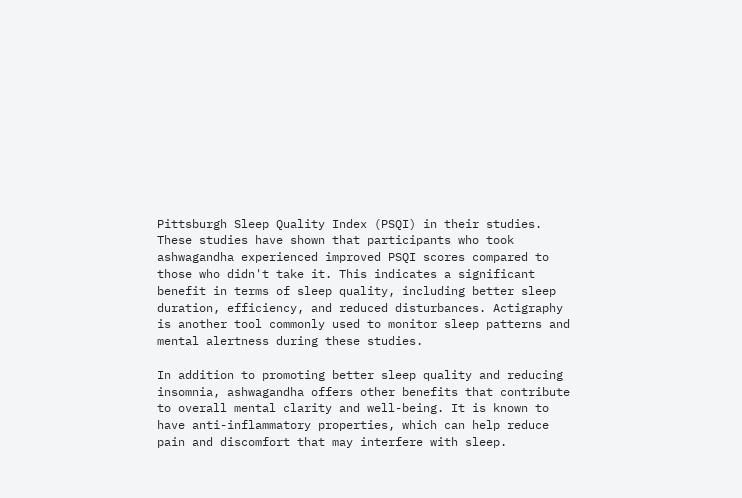Pittsburgh Sleep Quality Index (PSQI) in their studies. These studies have shown that participants who took ashwagandha experienced improved PSQI scores compared to those who didn't take it. This indicates a significant benefit in terms of sleep quality, including better sleep duration, efficiency, and reduced disturbances. Actigraphy is another tool commonly used to monitor sleep patterns and mental alertness during these studies.

In addition to promoting better sleep quality and reducing insomnia, ashwagandha offers other benefits that contribute to overall mental clarity and well-being. It is known to have anti-inflammatory properties, which can help reduce pain and discomfort that may interfere with sleep.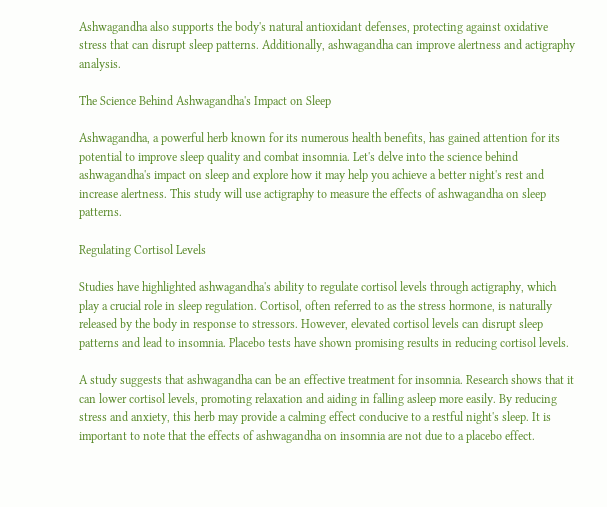Ashwagandha also supports the body's natural antioxidant defenses, protecting against oxidative stress that can disrupt sleep patterns. Additionally, ashwagandha can improve alertness and actigraphy analysis.

The Science Behind Ashwagandha's Impact on Sleep

Ashwagandha, a powerful herb known for its numerous health benefits, has gained attention for its potential to improve sleep quality and combat insomnia. Let's delve into the science behind ashwagandha's impact on sleep and explore how it may help you achieve a better night's rest and increase alertness. This study will use actigraphy to measure the effects of ashwagandha on sleep patterns.

Regulating Cortisol Levels

Studies have highlighted ashwagandha's ability to regulate cortisol levels through actigraphy, which play a crucial role in sleep regulation. Cortisol, often referred to as the stress hormone, is naturally released by the body in response to stressors. However, elevated cortisol levels can disrupt sleep patterns and lead to insomnia. Placebo tests have shown promising results in reducing cortisol levels.

A study suggests that ashwagandha can be an effective treatment for insomnia. Research shows that it can lower cortisol levels, promoting relaxation and aiding in falling asleep more easily. By reducing stress and anxiety, this herb may provide a calming effect conducive to a restful night's sleep. It is important to note that the effects of ashwagandha on insomnia are not due to a placebo effect.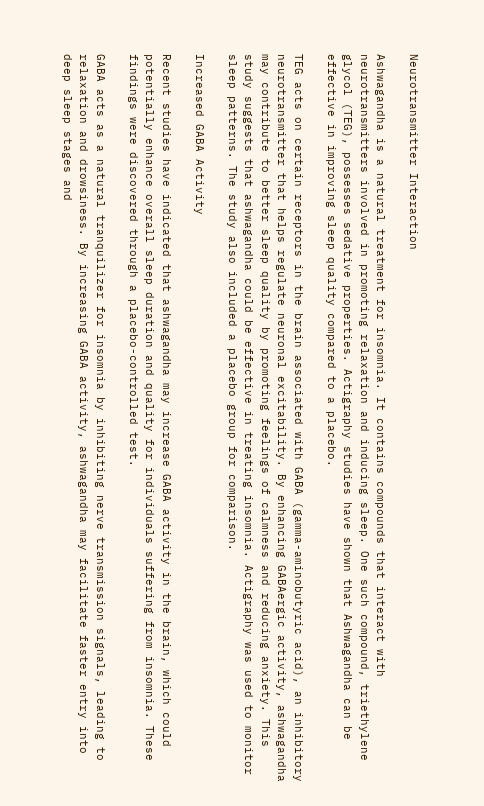Neurotransmitter Interaction

Ashwagandha is a natural treatment for insomnia. It contains compounds that interact with neurotransmitters involved in promoting relaxation and inducing sleep. One such compound, triethylene glycol (TEG), possesses sedative properties. Actigraphy studies have shown that Ashwagandha can be effective in improving sleep quality compared to a placebo.

TEG acts on certain receptors in the brain associated with GABA (gamma-aminobutyric acid), an inhibitory neurotransmitter that helps regulate neuronal excitability. By enhancing GABAergic activity, ashwagandha may contribute to better sleep quality by promoting feelings of calmness and reducing anxiety. This study suggests that ashwagandha could be effective in treating insomnia. Actigraphy was used to monitor sleep patterns. The study also included a placebo group for comparison.

Increased GABA Activity

Recent studies have indicated that ashwagandha may increase GABA activity in the brain, which could potentially enhance overall sleep duration and quality for individuals suffering from insomnia. These findings were discovered through a placebo-controlled test.

GABA acts as a natural tranquilizer for insomnia by inhibiting nerve transmission signals, leading to relaxation and drowsiness. By increasing GABA activity, ashwagandha may facilitate faster entry into deep sleep stages and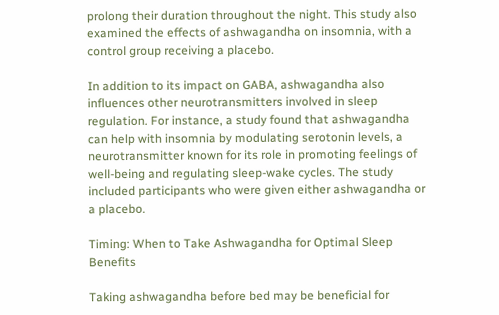prolong their duration throughout the night. This study also examined the effects of ashwagandha on insomnia, with a control group receiving a placebo.

In addition to its impact on GABA, ashwagandha also influences other neurotransmitters involved in sleep regulation. For instance, a study found that ashwagandha can help with insomnia by modulating serotonin levels, a neurotransmitter known for its role in promoting feelings of well-being and regulating sleep-wake cycles. The study included participants who were given either ashwagandha or a placebo.

Timing: When to Take Ashwagandha for Optimal Sleep Benefits

Taking ashwagandha before bed may be beneficial for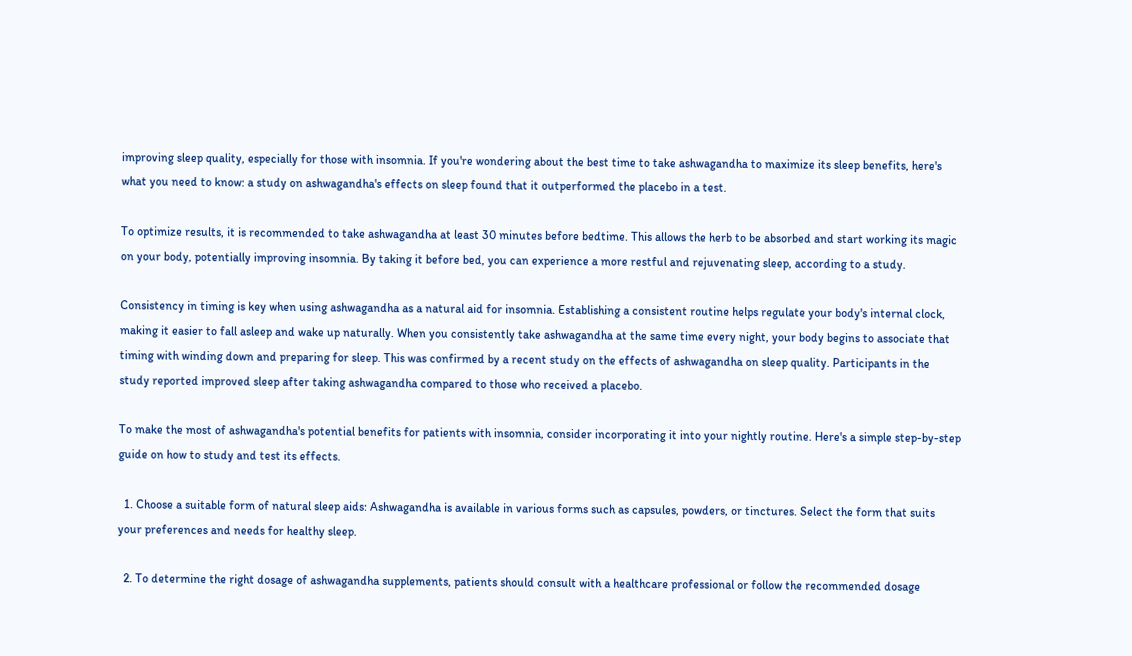improving sleep quality, especially for those with insomnia. If you're wondering about the best time to take ashwagandha to maximize its sleep benefits, here's what you need to know: a study on ashwagandha's effects on sleep found that it outperformed the placebo in a test.

To optimize results, it is recommended to take ashwagandha at least 30 minutes before bedtime. This allows the herb to be absorbed and start working its magic on your body, potentially improving insomnia. By taking it before bed, you can experience a more restful and rejuvenating sleep, according to a study.

Consistency in timing is key when using ashwagandha as a natural aid for insomnia. Establishing a consistent routine helps regulate your body's internal clock, making it easier to fall asleep and wake up naturally. When you consistently take ashwagandha at the same time every night, your body begins to associate that timing with winding down and preparing for sleep. This was confirmed by a recent study on the effects of ashwagandha on sleep quality. Participants in the study reported improved sleep after taking ashwagandha compared to those who received a placebo.

To make the most of ashwagandha's potential benefits for patients with insomnia, consider incorporating it into your nightly routine. Here's a simple step-by-step guide on how to study and test its effects.

  1. Choose a suitable form of natural sleep aids: Ashwagandha is available in various forms such as capsules, powders, or tinctures. Select the form that suits your preferences and needs for healthy sleep.

  2. To determine the right dosage of ashwagandha supplements, patients should consult with a healthcare professional or follow the recommended dosage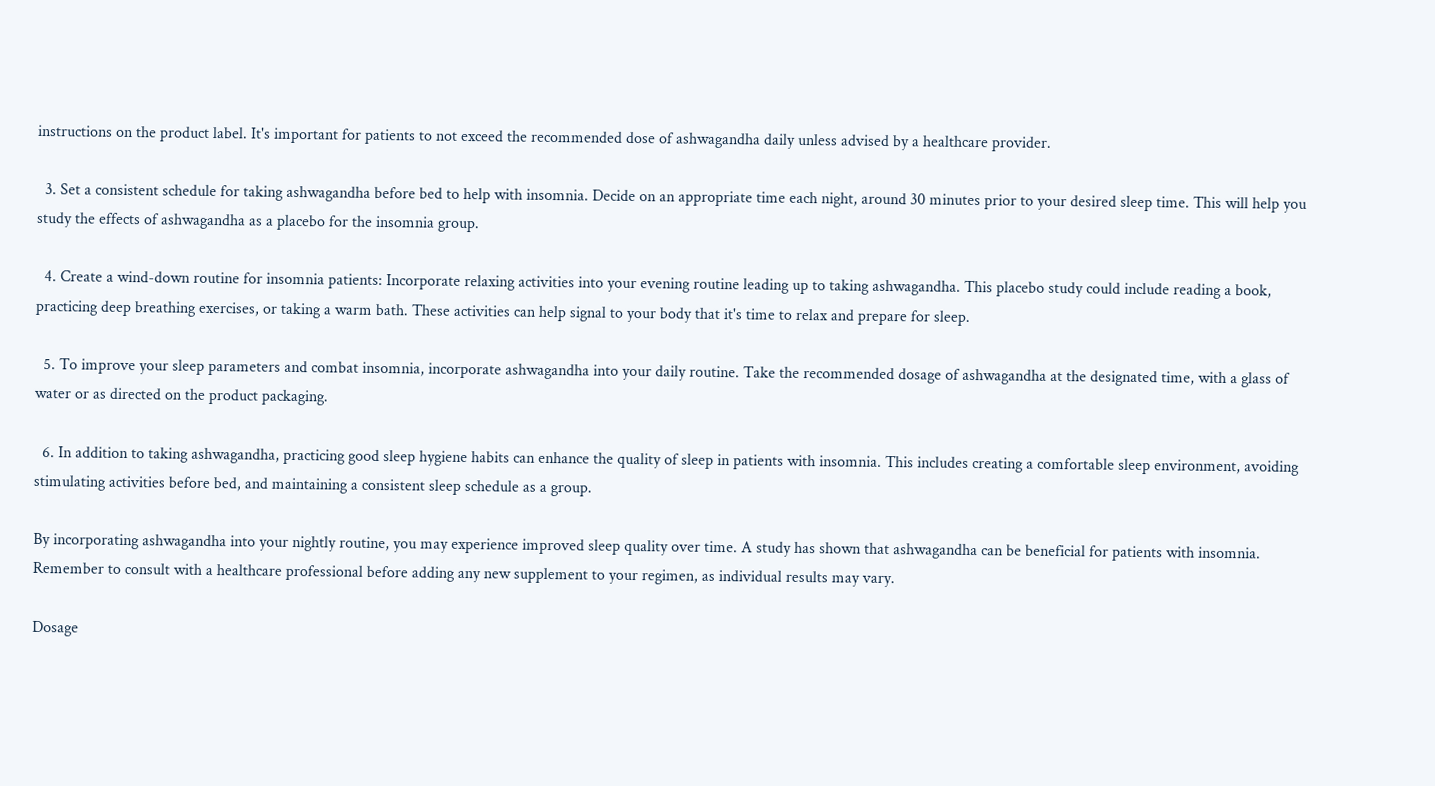instructions on the product label. It's important for patients to not exceed the recommended dose of ashwagandha daily unless advised by a healthcare provider.

  3. Set a consistent schedule for taking ashwagandha before bed to help with insomnia. Decide on an appropriate time each night, around 30 minutes prior to your desired sleep time. This will help you study the effects of ashwagandha as a placebo for the insomnia group.

  4. Create a wind-down routine for insomnia patients: Incorporate relaxing activities into your evening routine leading up to taking ashwagandha. This placebo study could include reading a book, practicing deep breathing exercises, or taking a warm bath. These activities can help signal to your body that it's time to relax and prepare for sleep.

  5. To improve your sleep parameters and combat insomnia, incorporate ashwagandha into your daily routine. Take the recommended dosage of ashwagandha at the designated time, with a glass of water or as directed on the product packaging.

  6. In addition to taking ashwagandha, practicing good sleep hygiene habits can enhance the quality of sleep in patients with insomnia. This includes creating a comfortable sleep environment, avoiding stimulating activities before bed, and maintaining a consistent sleep schedule as a group.

By incorporating ashwagandha into your nightly routine, you may experience improved sleep quality over time. A study has shown that ashwagandha can be beneficial for patients with insomnia. Remember to consult with a healthcare professional before adding any new supplement to your regimen, as individual results may vary.

Dosage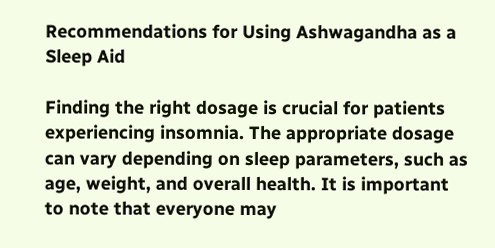Recommendations for Using Ashwagandha as a Sleep Aid

Finding the right dosage is crucial for patients experiencing insomnia. The appropriate dosage can vary depending on sleep parameters, such as age, weight, and overall health. It is important to note that everyone may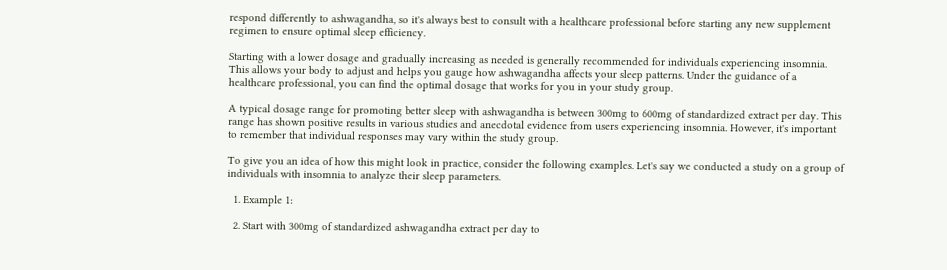respond differently to ashwagandha, so it's always best to consult with a healthcare professional before starting any new supplement regimen to ensure optimal sleep efficiency.

Starting with a lower dosage and gradually increasing as needed is generally recommended for individuals experiencing insomnia. This allows your body to adjust and helps you gauge how ashwagandha affects your sleep patterns. Under the guidance of a healthcare professional, you can find the optimal dosage that works for you in your study group.

A typical dosage range for promoting better sleep with ashwagandha is between 300mg to 600mg of standardized extract per day. This range has shown positive results in various studies and anecdotal evidence from users experiencing insomnia. However, it's important to remember that individual responses may vary within the study group.

To give you an idea of how this might look in practice, consider the following examples. Let's say we conducted a study on a group of individuals with insomnia to analyze their sleep parameters.

  1. Example 1:

  2. Start with 300mg of standardized ashwagandha extract per day to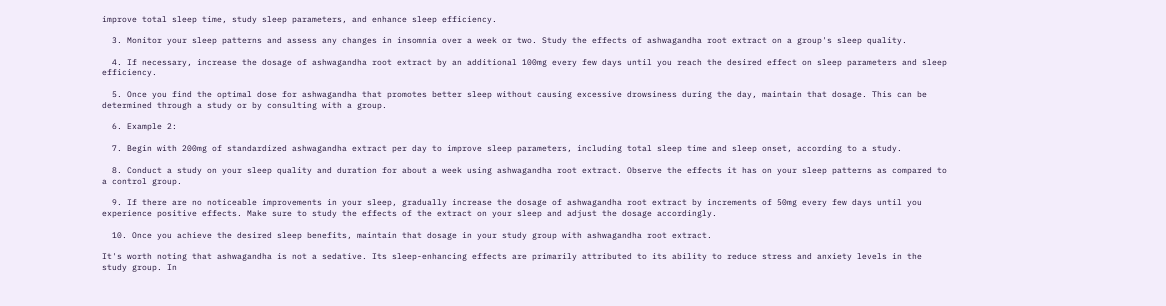improve total sleep time, study sleep parameters, and enhance sleep efficiency.

  3. Monitor your sleep patterns and assess any changes in insomnia over a week or two. Study the effects of ashwagandha root extract on a group's sleep quality.

  4. If necessary, increase the dosage of ashwagandha root extract by an additional 100mg every few days until you reach the desired effect on sleep parameters and sleep efficiency.

  5. Once you find the optimal dose for ashwagandha that promotes better sleep without causing excessive drowsiness during the day, maintain that dosage. This can be determined through a study or by consulting with a group.

  6. Example 2:

  7. Begin with 200mg of standardized ashwagandha extract per day to improve sleep parameters, including total sleep time and sleep onset, according to a study.

  8. Conduct a study on your sleep quality and duration for about a week using ashwagandha root extract. Observe the effects it has on your sleep patterns as compared to a control group.

  9. If there are no noticeable improvements in your sleep, gradually increase the dosage of ashwagandha root extract by increments of 50mg every few days until you experience positive effects. Make sure to study the effects of the extract on your sleep and adjust the dosage accordingly.

  10. Once you achieve the desired sleep benefits, maintain that dosage in your study group with ashwagandha root extract.

It's worth noting that ashwagandha is not a sedative. Its sleep-enhancing effects are primarily attributed to its ability to reduce stress and anxiety levels in the study group. In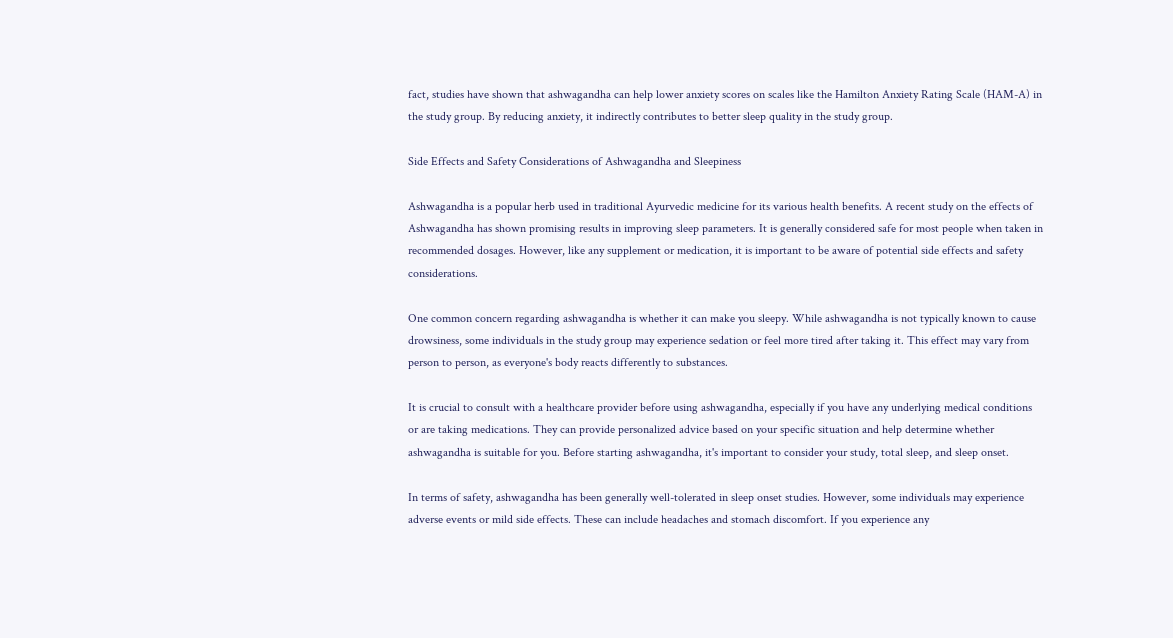fact, studies have shown that ashwagandha can help lower anxiety scores on scales like the Hamilton Anxiety Rating Scale (HAM-A) in the study group. By reducing anxiety, it indirectly contributes to better sleep quality in the study group.

Side Effects and Safety Considerations of Ashwagandha and Sleepiness

Ashwagandha is a popular herb used in traditional Ayurvedic medicine for its various health benefits. A recent study on the effects of Ashwagandha has shown promising results in improving sleep parameters. It is generally considered safe for most people when taken in recommended dosages. However, like any supplement or medication, it is important to be aware of potential side effects and safety considerations.

One common concern regarding ashwagandha is whether it can make you sleepy. While ashwagandha is not typically known to cause drowsiness, some individuals in the study group may experience sedation or feel more tired after taking it. This effect may vary from person to person, as everyone's body reacts differently to substances.

It is crucial to consult with a healthcare provider before using ashwagandha, especially if you have any underlying medical conditions or are taking medications. They can provide personalized advice based on your specific situation and help determine whether ashwagandha is suitable for you. Before starting ashwagandha, it's important to consider your study, total sleep, and sleep onset.

In terms of safety, ashwagandha has been generally well-tolerated in sleep onset studies. However, some individuals may experience adverse events or mild side effects. These can include headaches and stomach discomfort. If you experience any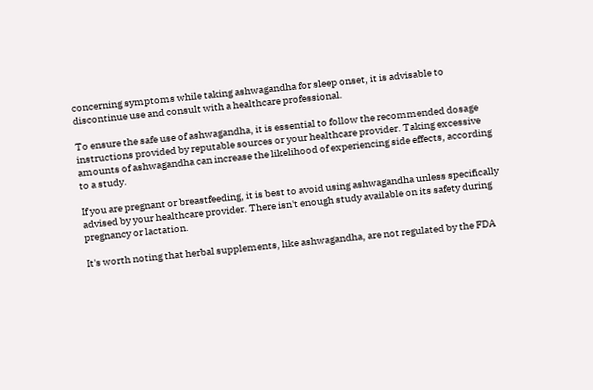concerning symptoms while taking ashwagandha for sleep onset, it is advisable to discontinue use and consult with a healthcare professional.

To ensure the safe use of ashwagandha, it is essential to follow the recommended dosage instructions provided by reputable sources or your healthcare provider. Taking excessive amounts of ashwagandha can increase the likelihood of experiencing side effects, according to a study.

If you are pregnant or breastfeeding, it is best to avoid using ashwagandha unless specifically advised by your healthcare provider. There isn't enough study available on its safety during pregnancy or lactation.

It's worth noting that herbal supplements, like ashwagandha, are not regulated by the FDA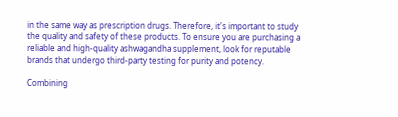in the same way as prescription drugs. Therefore, it's important to study the quality and safety of these products. To ensure you are purchasing a reliable and high-quality ashwagandha supplement, look for reputable brands that undergo third-party testing for purity and potency.

Combining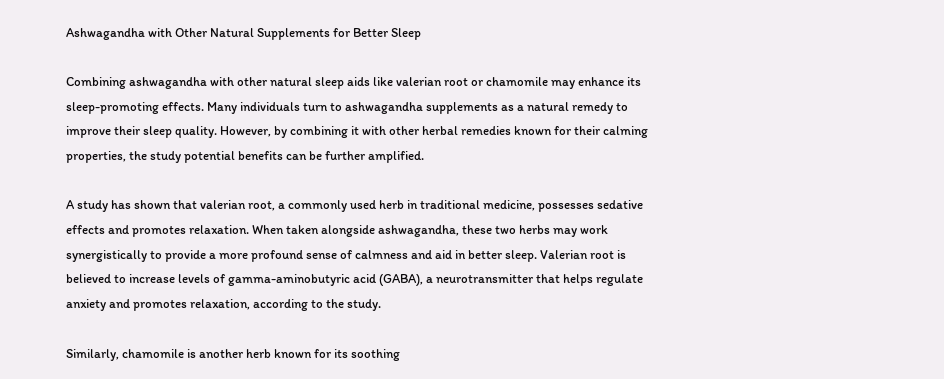Ashwagandha with Other Natural Supplements for Better Sleep

Combining ashwagandha with other natural sleep aids like valerian root or chamomile may enhance its sleep-promoting effects. Many individuals turn to ashwagandha supplements as a natural remedy to improve their sleep quality. However, by combining it with other herbal remedies known for their calming properties, the study potential benefits can be further amplified.

A study has shown that valerian root, a commonly used herb in traditional medicine, possesses sedative effects and promotes relaxation. When taken alongside ashwagandha, these two herbs may work synergistically to provide a more profound sense of calmness and aid in better sleep. Valerian root is believed to increase levels of gamma-aminobutyric acid (GABA), a neurotransmitter that helps regulate anxiety and promotes relaxation, according to the study.

Similarly, chamomile is another herb known for its soothing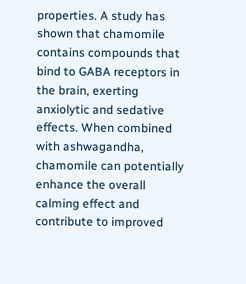properties. A study has shown that chamomile contains compounds that bind to GABA receptors in the brain, exerting anxiolytic and sedative effects. When combined with ashwagandha, chamomile can potentially enhance the overall calming effect and contribute to improved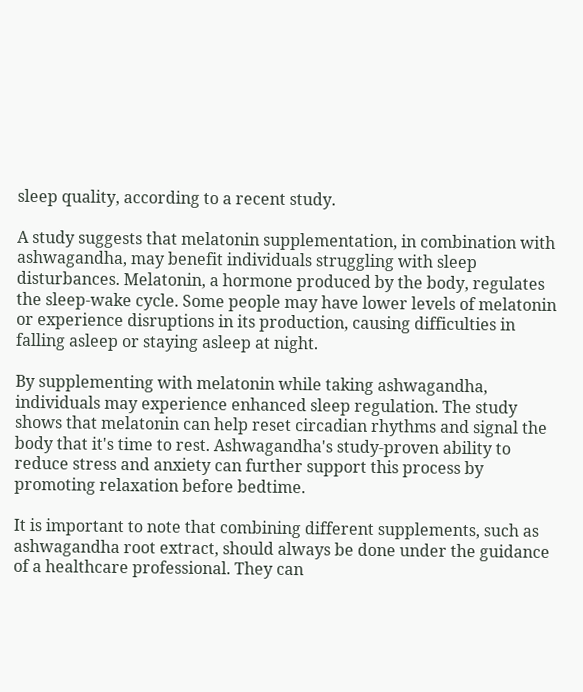sleep quality, according to a recent study.

A study suggests that melatonin supplementation, in combination with ashwagandha, may benefit individuals struggling with sleep disturbances. Melatonin, a hormone produced by the body, regulates the sleep-wake cycle. Some people may have lower levels of melatonin or experience disruptions in its production, causing difficulties in falling asleep or staying asleep at night.

By supplementing with melatonin while taking ashwagandha, individuals may experience enhanced sleep regulation. The study shows that melatonin can help reset circadian rhythms and signal the body that it's time to rest. Ashwagandha's study-proven ability to reduce stress and anxiety can further support this process by promoting relaxation before bedtime.

It is important to note that combining different supplements, such as ashwagandha root extract, should always be done under the guidance of a healthcare professional. They can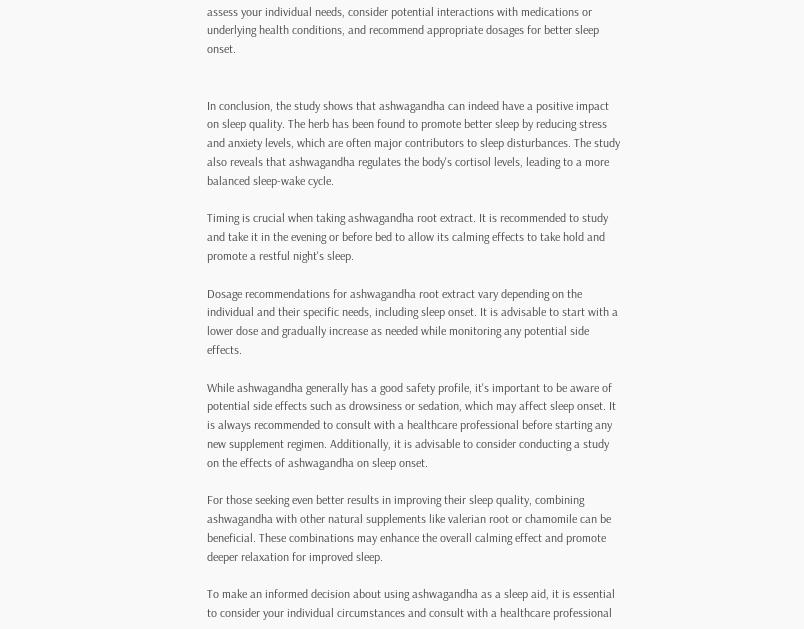assess your individual needs, consider potential interactions with medications or underlying health conditions, and recommend appropriate dosages for better sleep onset.


In conclusion, the study shows that ashwagandha can indeed have a positive impact on sleep quality. The herb has been found to promote better sleep by reducing stress and anxiety levels, which are often major contributors to sleep disturbances. The study also reveals that ashwagandha regulates the body's cortisol levels, leading to a more balanced sleep-wake cycle.

Timing is crucial when taking ashwagandha root extract. It is recommended to study and take it in the evening or before bed to allow its calming effects to take hold and promote a restful night's sleep.

Dosage recommendations for ashwagandha root extract vary depending on the individual and their specific needs, including sleep onset. It is advisable to start with a lower dose and gradually increase as needed while monitoring any potential side effects.

While ashwagandha generally has a good safety profile, it's important to be aware of potential side effects such as drowsiness or sedation, which may affect sleep onset. It is always recommended to consult with a healthcare professional before starting any new supplement regimen. Additionally, it is advisable to consider conducting a study on the effects of ashwagandha on sleep onset.

For those seeking even better results in improving their sleep quality, combining ashwagandha with other natural supplements like valerian root or chamomile can be beneficial. These combinations may enhance the overall calming effect and promote deeper relaxation for improved sleep.

To make an informed decision about using ashwagandha as a sleep aid, it is essential to consider your individual circumstances and consult with a healthcare professional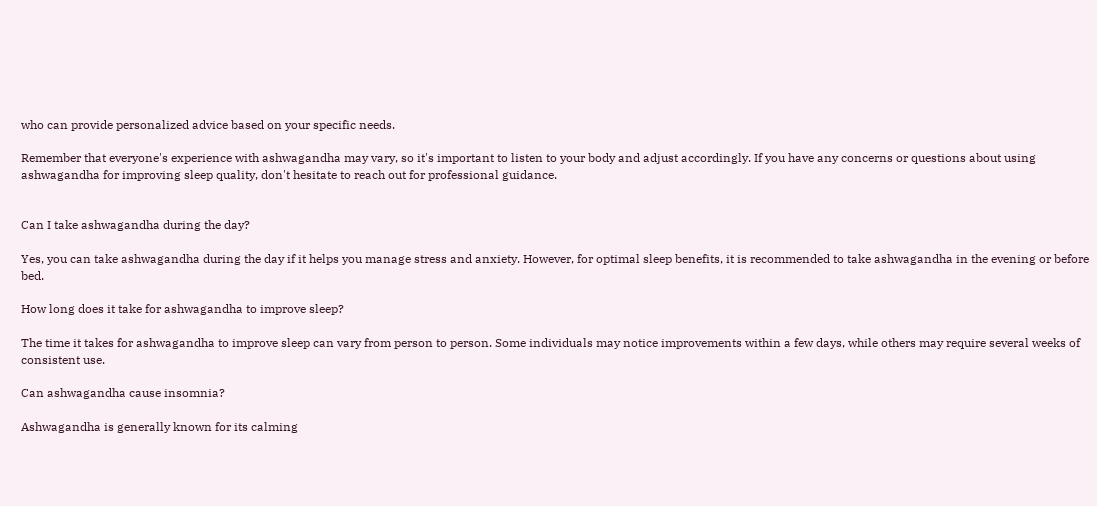who can provide personalized advice based on your specific needs.

Remember that everyone's experience with ashwagandha may vary, so it's important to listen to your body and adjust accordingly. If you have any concerns or questions about using ashwagandha for improving sleep quality, don't hesitate to reach out for professional guidance.


Can I take ashwagandha during the day?

Yes, you can take ashwagandha during the day if it helps you manage stress and anxiety. However, for optimal sleep benefits, it is recommended to take ashwagandha in the evening or before bed.

How long does it take for ashwagandha to improve sleep?

The time it takes for ashwagandha to improve sleep can vary from person to person. Some individuals may notice improvements within a few days, while others may require several weeks of consistent use.

Can ashwagandha cause insomnia?

Ashwagandha is generally known for its calming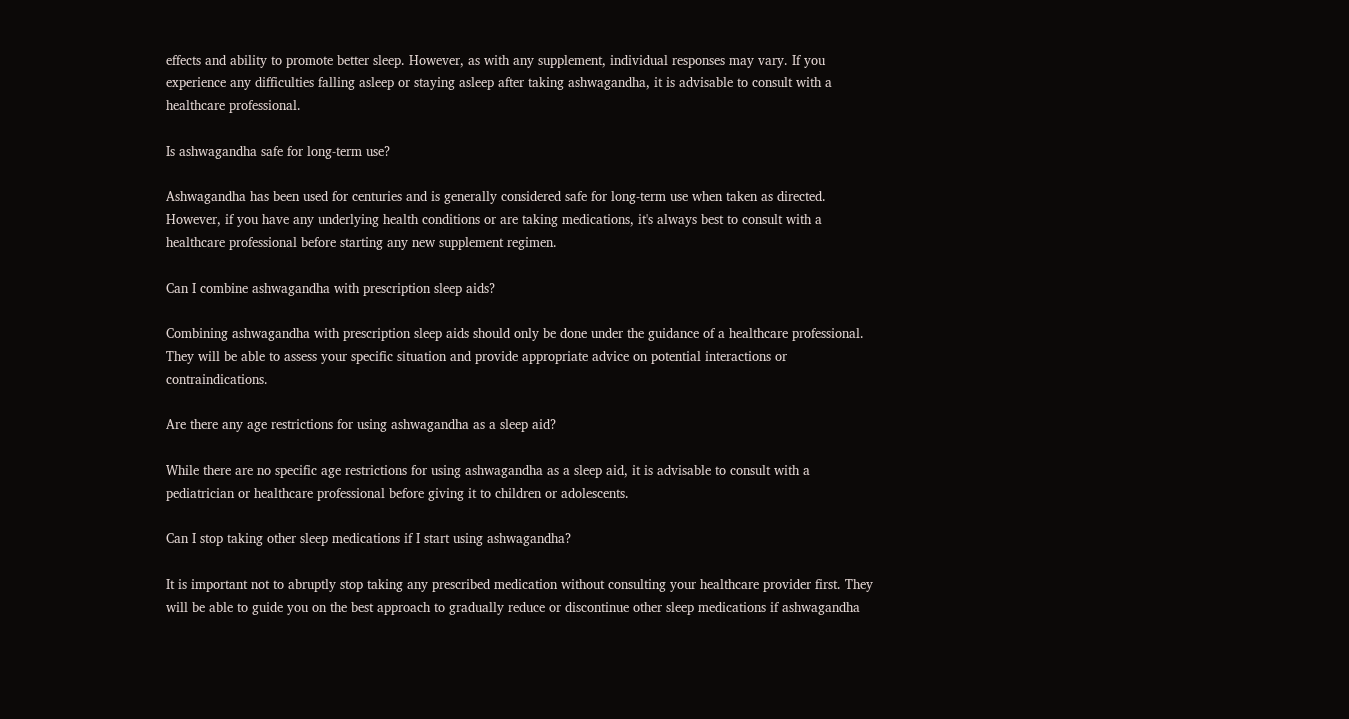effects and ability to promote better sleep. However, as with any supplement, individual responses may vary. If you experience any difficulties falling asleep or staying asleep after taking ashwagandha, it is advisable to consult with a healthcare professional.

Is ashwagandha safe for long-term use?

Ashwagandha has been used for centuries and is generally considered safe for long-term use when taken as directed. However, if you have any underlying health conditions or are taking medications, it's always best to consult with a healthcare professional before starting any new supplement regimen.

Can I combine ashwagandha with prescription sleep aids?

Combining ashwagandha with prescription sleep aids should only be done under the guidance of a healthcare professional. They will be able to assess your specific situation and provide appropriate advice on potential interactions or contraindications.

Are there any age restrictions for using ashwagandha as a sleep aid?

While there are no specific age restrictions for using ashwagandha as a sleep aid, it is advisable to consult with a pediatrician or healthcare professional before giving it to children or adolescents.

Can I stop taking other sleep medications if I start using ashwagandha?

It is important not to abruptly stop taking any prescribed medication without consulting your healthcare provider first. They will be able to guide you on the best approach to gradually reduce or discontinue other sleep medications if ashwagandha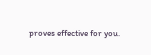proves effective for you.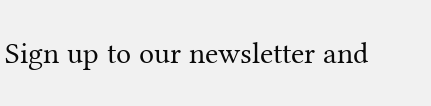Sign up to our newsletter and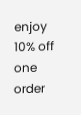enjoy 10% off one order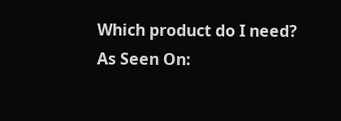Which product do I need?
As Seen On: